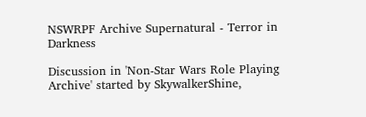NSWRPF Archive Supernatural - Terror in Darkness

Discussion in 'Non-Star Wars Role Playing Archive' started by SkywalkerShine,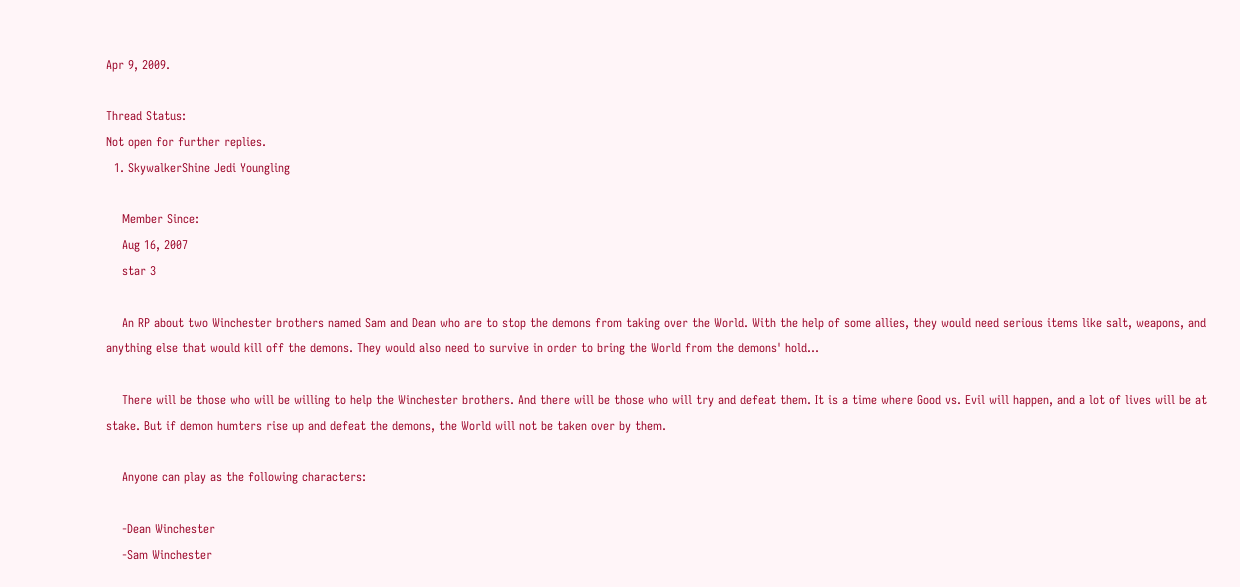Apr 9, 2009.

Thread Status:
Not open for further replies.
  1. SkywalkerShine Jedi Youngling

    Member Since:
    Aug 16, 2007
    star 3

    An RP about two Winchester brothers named Sam and Dean who are to stop the demons from taking over the World. With the help of some allies, they would need serious items like salt, weapons, and anything else that would kill off the demons. They would also need to survive in order to bring the World from the demons' hold...

    There will be those who will be willing to help the Winchester brothers. And there will be those who will try and defeat them. It is a time where Good vs. Evil will happen, and a lot of lives will be at stake. But if demon humters rise up and defeat the demons, the World will not be taken over by them.

    Anyone can play as the following characters:

    -Dean Winchester
    -Sam Winchester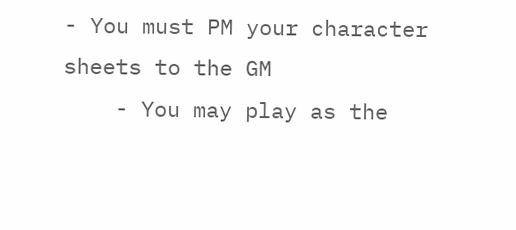- You must PM your character sheets to the GM
    - You may play as the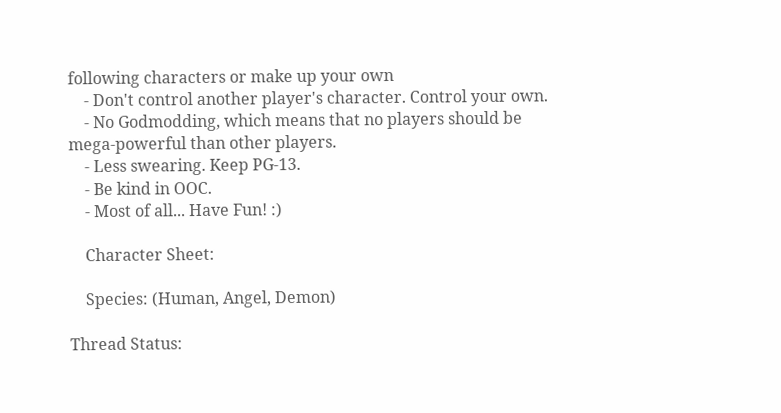following characters or make up your own
    - Don't control another player's character. Control your own.
    - No Godmodding, which means that no players should be mega-powerful than other players.
    - Less swearing. Keep PG-13.
    - Be kind in OOC.
    - Most of all... Have Fun! :)

    Character Sheet:

    Species: (Human, Angel, Demon)

Thread Status: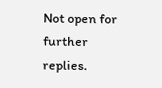Not open for further replies.